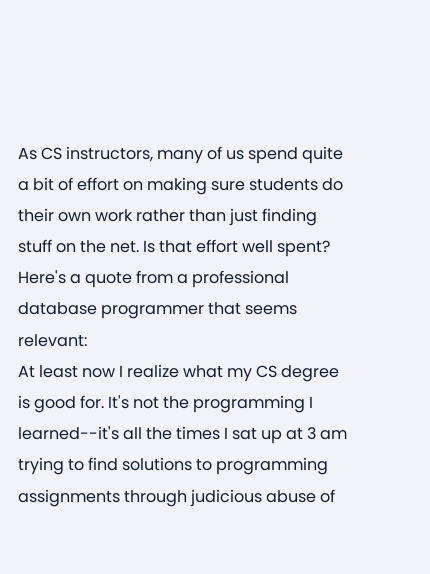As CS instructors, many of us spend quite a bit of effort on making sure students do their own work rather than just finding stuff on the net. Is that effort well spent? Here's a quote from a professional database programmer that seems relevant:
At least now I realize what my CS degree is good for. It's not the programming I learned--it's all the times I sat up at 3 am trying to find solutions to programming assignments through judicious abuse of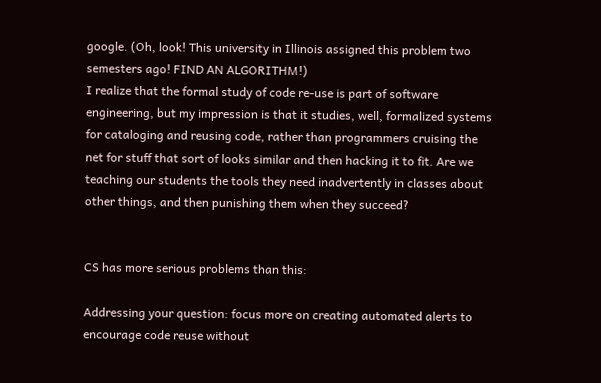google. (Oh, look! This university in Illinois assigned this problem two semesters ago! FIND AN ALGORITHM!)
I realize that the formal study of code re-use is part of software engineering, but my impression is that it studies, well, formalized systems for cataloging and reusing code, rather than programmers cruising the net for stuff that sort of looks similar and then hacking it to fit. Are we teaching our students the tools they need inadvertently in classes about other things, and then punishing them when they succeed?


CS has more serious problems than this:

Addressing your question: focus more on creating automated alerts to encourage code reuse without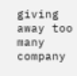giving away too many company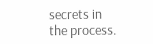secrets in the process.